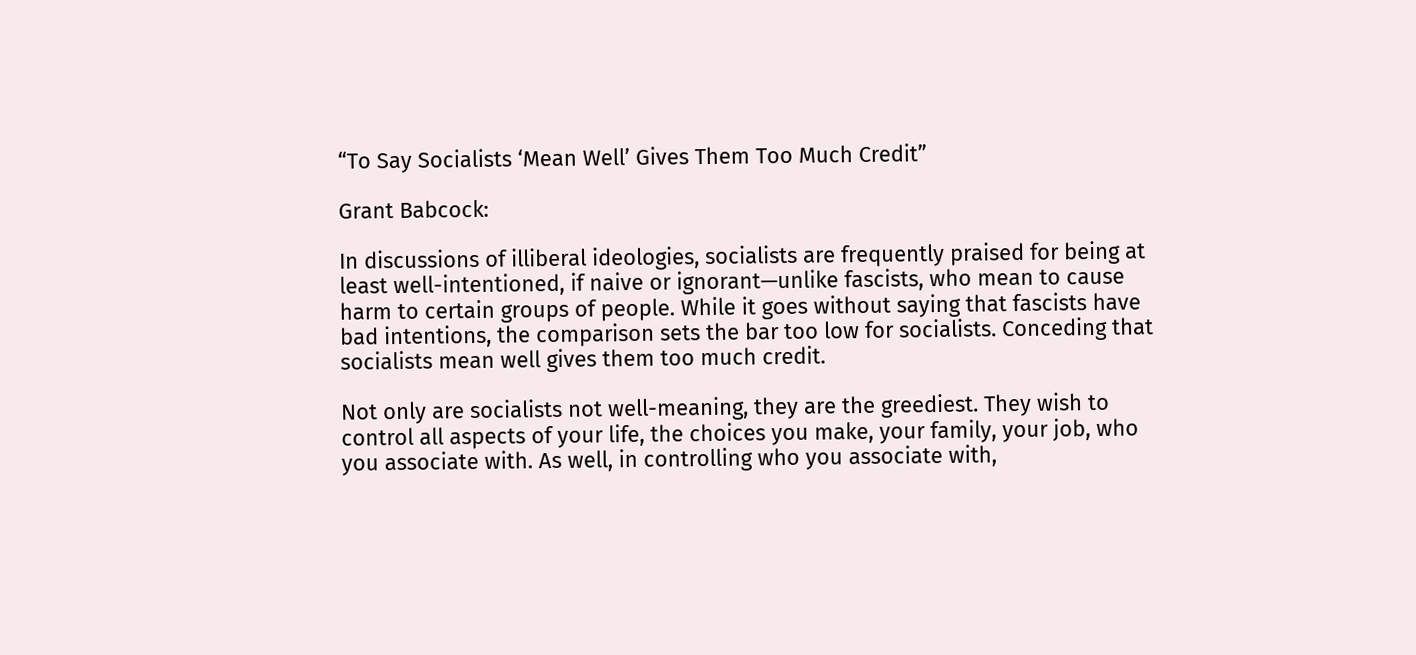“To Say Socialists ‘Mean Well’ Gives Them Too Much Credit”

Grant Babcock:

In discussions of illiberal ideologies, socialists are frequently praised for being at least well-intentioned, if naive or ignorant—unlike fascists, who mean to cause harm to certain groups of people. While it goes without saying that fascists have bad intentions, the comparison sets the bar too low for socialists. Conceding that socialists mean well gives them too much credit.

Not only are socialists not well-meaning, they are the greediest. They wish to control all aspects of your life, the choices you make, your family, your job, who you associate with. As well, in controlling who you associate with,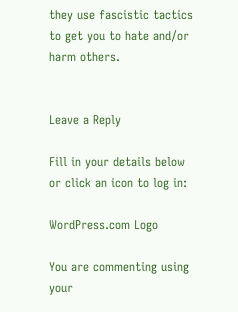they use fascistic tactics to get you to hate and/or harm others.


Leave a Reply

Fill in your details below or click an icon to log in:

WordPress.com Logo

You are commenting using your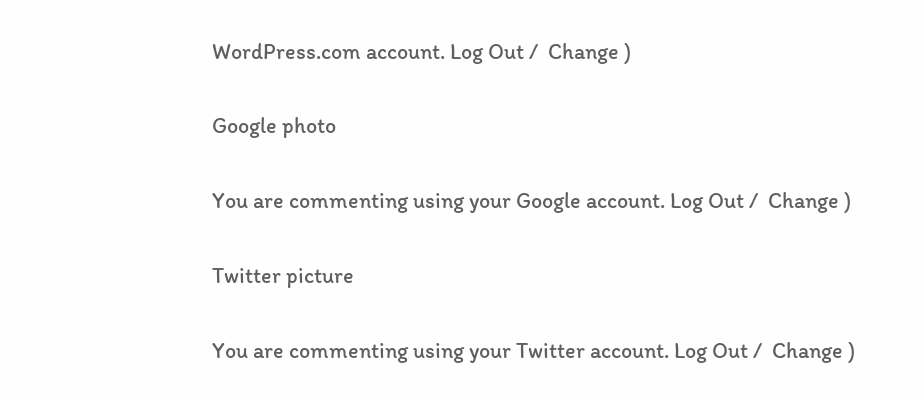WordPress.com account. Log Out /  Change )

Google photo

You are commenting using your Google account. Log Out /  Change )

Twitter picture

You are commenting using your Twitter account. Log Out /  Change )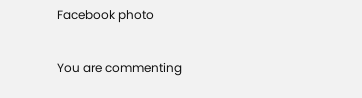Facebook photo

You are commenting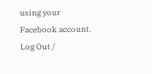using your Facebook account. Log Out /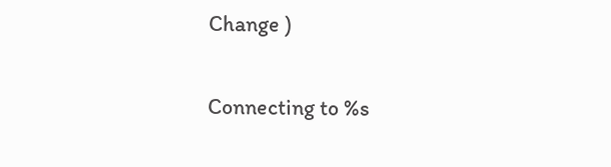Change )

Connecting to %s